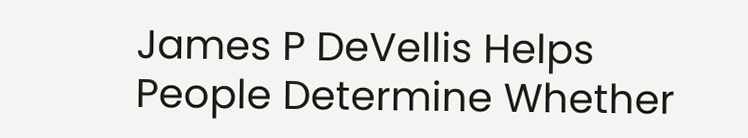James P DeVellis Helps People Determine Whether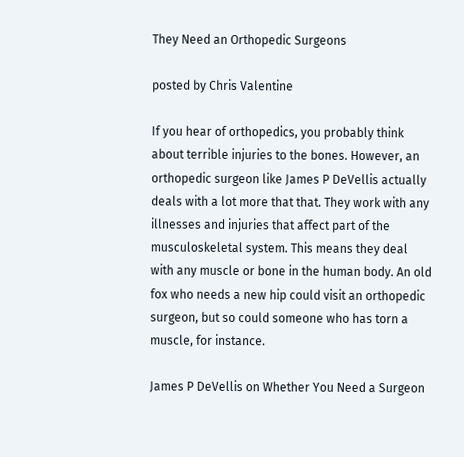They Need an Orthopedic Surgeons

posted by Chris Valentine

If you hear of orthopedics, you probably think about terrible injuries to the bones. However, an orthopedic surgeon like James P DeVellis actually deals with a lot more that that. They work with any illnesses and injuries that affect part of the musculoskeletal system. This means they deal with any muscle or bone in the human body. An old fox who needs a new hip could visit an orthopedic surgeon, but so could someone who has torn a muscle, for instance.

James P DeVellis on Whether You Need a Surgeon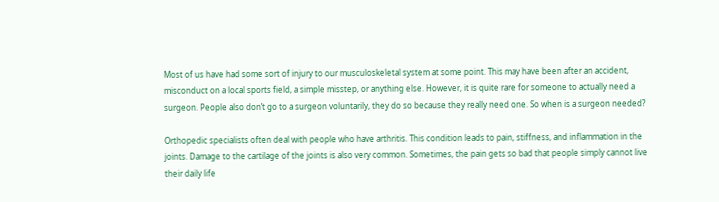Most of us have had some sort of injury to our musculoskeletal system at some point. This may have been after an accident, misconduct on a local sports field, a simple misstep, or anything else. However, it is quite rare for someone to actually need a surgeon. People also don’t go to a surgeon voluntarily, they do so because they really need one. So when is a surgeon needed?

Orthopedic specialists often deal with people who have arthritis. This condition leads to pain, stiffness, and inflammation in the joints. Damage to the cartilage of the joints is also very common. Sometimes, the pain gets so bad that people simply cannot live their daily life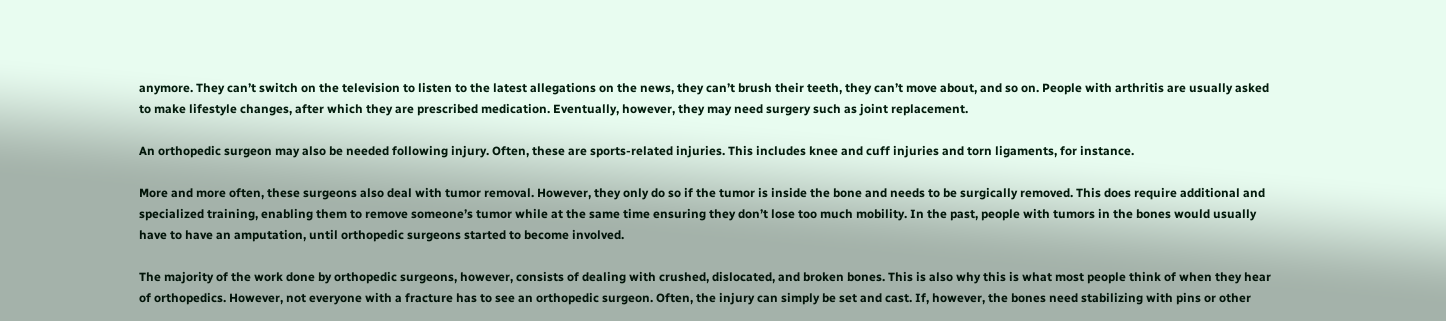anymore. They can’t switch on the television to listen to the latest allegations on the news, they can’t brush their teeth, they can’t move about, and so on. People with arthritis are usually asked to make lifestyle changes, after which they are prescribed medication. Eventually, however, they may need surgery such as joint replacement.

An orthopedic surgeon may also be needed following injury. Often, these are sports-related injuries. This includes knee and cuff injuries and torn ligaments, for instance.

More and more often, these surgeons also deal with tumor removal. However, they only do so if the tumor is inside the bone and needs to be surgically removed. This does require additional and specialized training, enabling them to remove someone’s tumor while at the same time ensuring they don’t lose too much mobility. In the past, people with tumors in the bones would usually have to have an amputation, until orthopedic surgeons started to become involved.

The majority of the work done by orthopedic surgeons, however, consists of dealing with crushed, dislocated, and broken bones. This is also why this is what most people think of when they hear of orthopedics. However, not everyone with a fracture has to see an orthopedic surgeon. Often, the injury can simply be set and cast. If, however, the bones need stabilizing with pins or other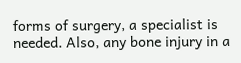forms of surgery, a specialist is needed. Also, any bone injury in a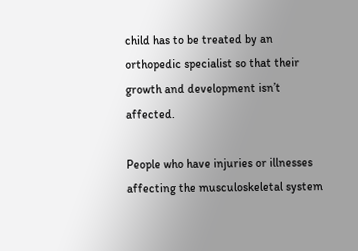child has to be treated by an orthopedic specialist so that their growth and development isn’t affected.

People who have injuries or illnesses affecting the musculoskeletal system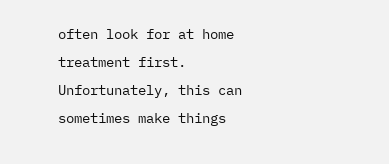often look for at home treatment first. Unfortunately, this can sometimes make things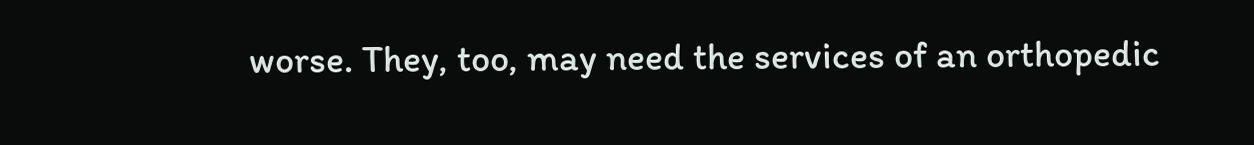worse. They, too, may need the services of an orthopedic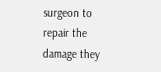surgeon to repair the damage they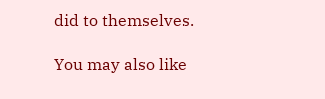did to themselves.

You may also like